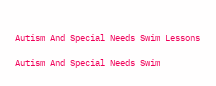Autism And Special Needs Swim Lessons

Autism And Special Needs Swim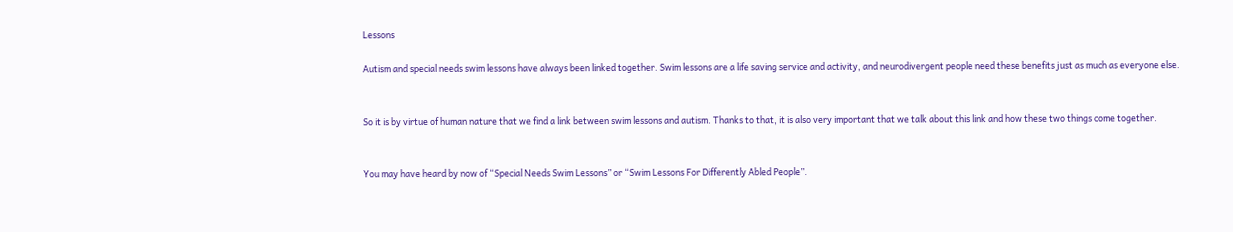Lessons

Autism and special needs swim lessons have always been linked together. Swim lessons are a life saving service and activity, and neurodivergent people need these benefits just as much as everyone else.


So it is by virtue of human nature that we find a link between swim lessons and autism. Thanks to that, it is also very important that we talk about this link and how these two things come together.


You may have heard by now of “Special Needs Swim Lessons” or “Swim Lessons For Differently Abled People”.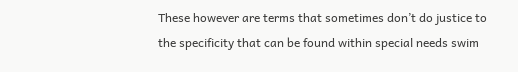These however are terms that sometimes don’t do justice to the specificity that can be found within special needs swim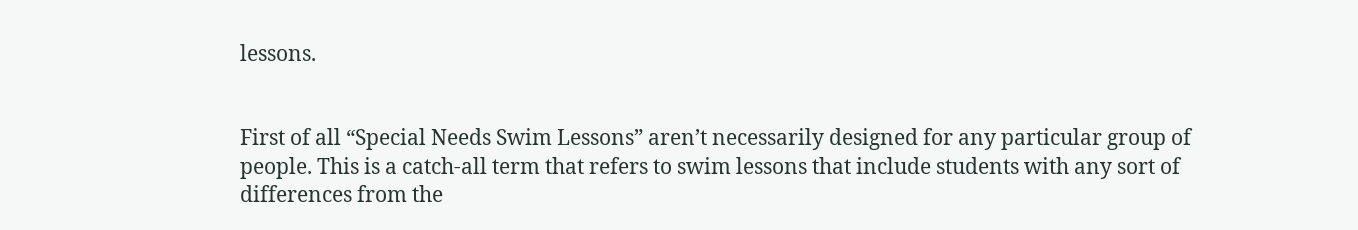lessons.


First of all “Special Needs Swim Lessons” aren’t necessarily designed for any particular group of people. This is a catch-all term that refers to swim lessons that include students with any sort of differences from the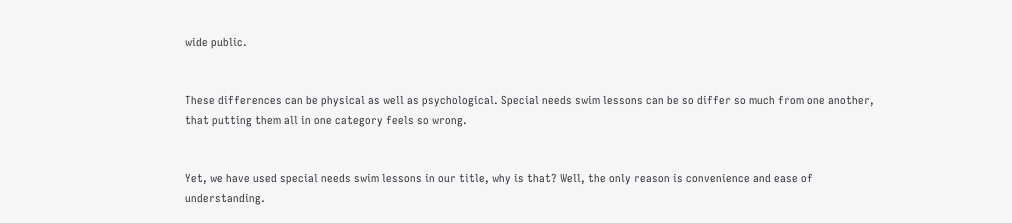wide public.


These differences can be physical as well as psychological. Special needs swim lessons can be so differ so much from one another, that putting them all in one category feels so wrong.


Yet, we have used special needs swim lessons in our title, why is that? Well, the only reason is convenience and ease of understanding.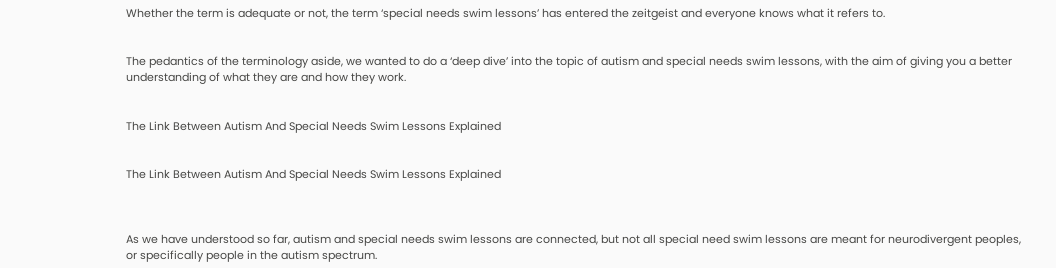Whether the term is adequate or not, the term ‘special needs swim lessons’ has entered the zeitgeist and everyone knows what it refers to.


The pedantics of the terminology aside, we wanted to do a ‘deep dive’ into the topic of autism and special needs swim lessons, with the aim of giving you a better understanding of what they are and how they work.


The Link Between Autism And Special Needs Swim Lessons Explained


The Link Between Autism And Special Needs Swim Lessons Explained



As we have understood so far, autism and special needs swim lessons are connected, but not all special need swim lessons are meant for neurodivergent peoples, or specifically people in the autism spectrum.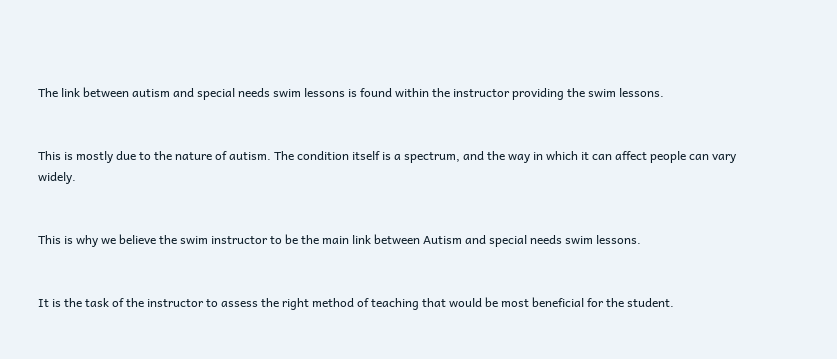The link between autism and special needs swim lessons is found within the instructor providing the swim lessons.


This is mostly due to the nature of autism. The condition itself is a spectrum, and the way in which it can affect people can vary widely.


This is why we believe the swim instructor to be the main link between Autism and special needs swim lessons.


It is the task of the instructor to assess the right method of teaching that would be most beneficial for the student.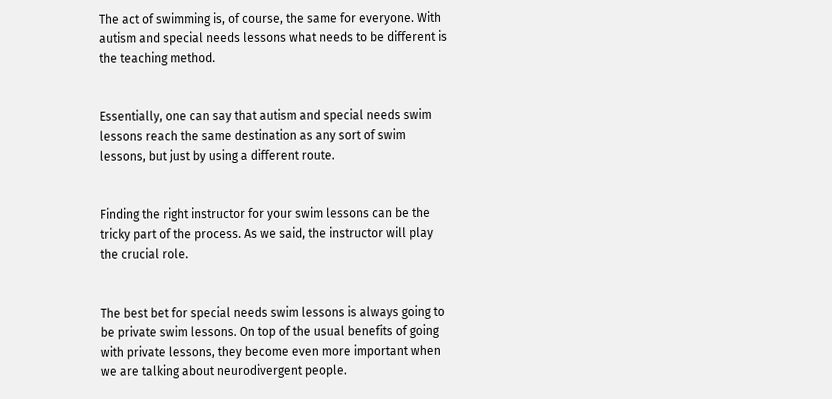The act of swimming is, of course, the same for everyone. With autism and special needs lessons what needs to be different is the teaching method.


Essentially, one can say that autism and special needs swim lessons reach the same destination as any sort of swim lessons, but just by using a different route.


Finding the right instructor for your swim lessons can be the tricky part of the process. As we said, the instructor will play the crucial role.


The best bet for special needs swim lessons is always going to be private swim lessons. On top of the usual benefits of going with private lessons, they become even more important when we are talking about neurodivergent people.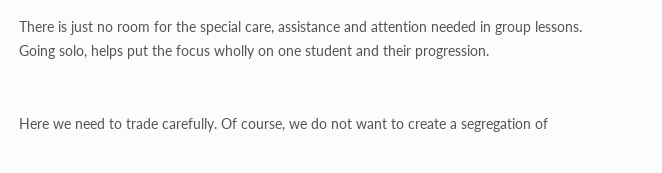There is just no room for the special care, assistance and attention needed in group lessons. Going solo, helps put the focus wholly on one student and their progression.


Here we need to trade carefully. Of course, we do not want to create a segregation of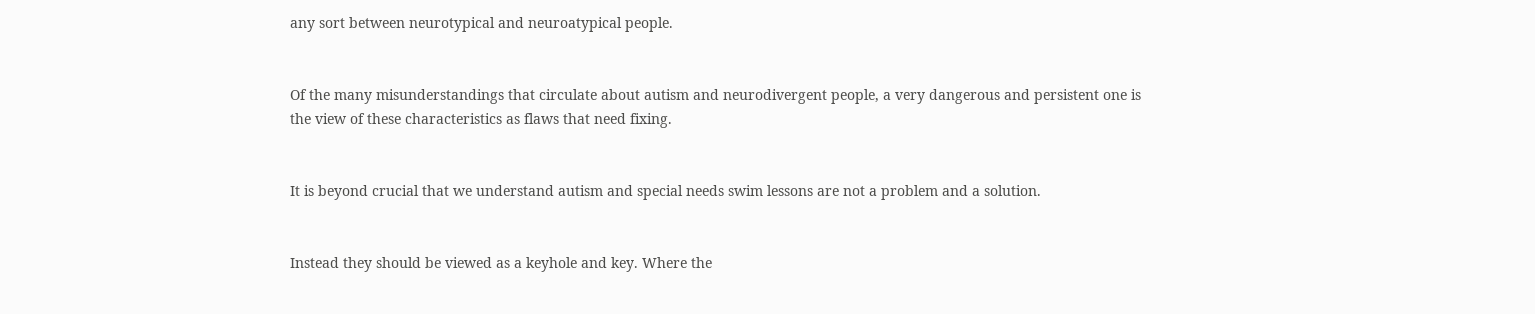any sort between neurotypical and neuroatypical people.


Of the many misunderstandings that circulate about autism and neurodivergent people, a very dangerous and persistent one is the view of these characteristics as flaws that need fixing.


It is beyond crucial that we understand autism and special needs swim lessons are not a problem and a solution.


Instead they should be viewed as a keyhole and key. Where the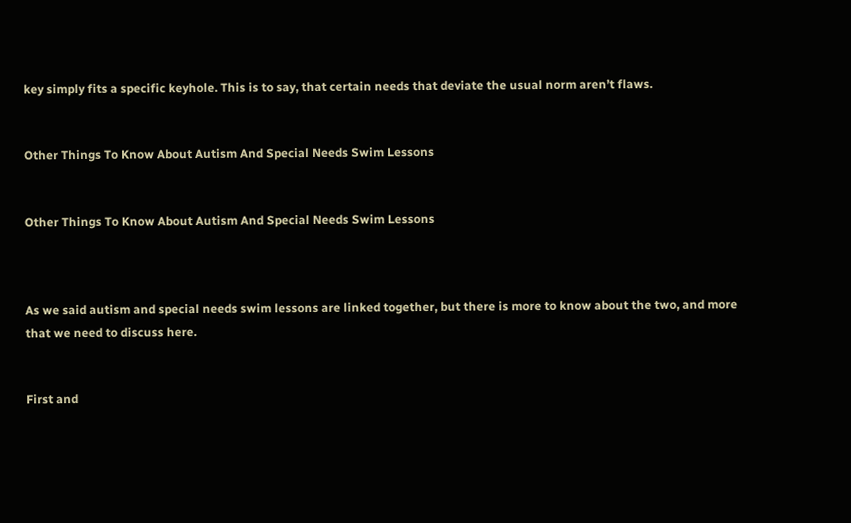key simply fits a specific keyhole. This is to say, that certain needs that deviate the usual norm aren’t flaws.


Other Things To Know About Autism And Special Needs Swim Lessons


Other Things To Know About Autism And Special Needs Swim Lessons



As we said autism and special needs swim lessons are linked together, but there is more to know about the two, and more that we need to discuss here.


First and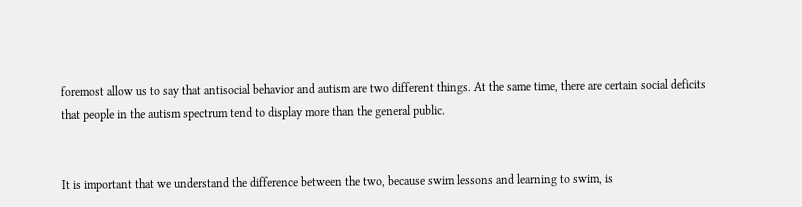foremost allow us to say that antisocial behavior and autism are two different things. At the same time, there are certain social deficits that people in the autism spectrum tend to display more than the general public.


It is important that we understand the difference between the two, because swim lessons and learning to swim, is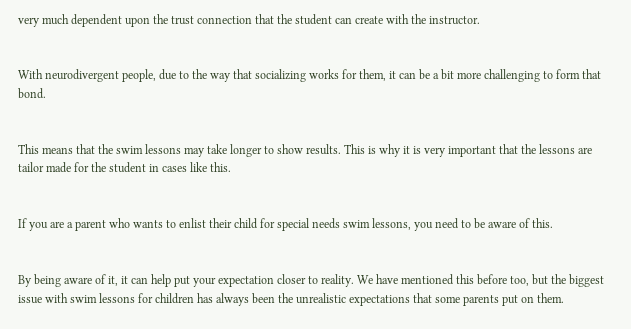very much dependent upon the trust connection that the student can create with the instructor.


With neurodivergent people, due to the way that socializing works for them, it can be a bit more challenging to form that bond.


This means that the swim lessons may take longer to show results. This is why it is very important that the lessons are tailor made for the student in cases like this.


If you are a parent who wants to enlist their child for special needs swim lessons, you need to be aware of this.


By being aware of it, it can help put your expectation closer to reality. We have mentioned this before too, but the biggest issue with swim lessons for children has always been the unrealistic expectations that some parents put on them.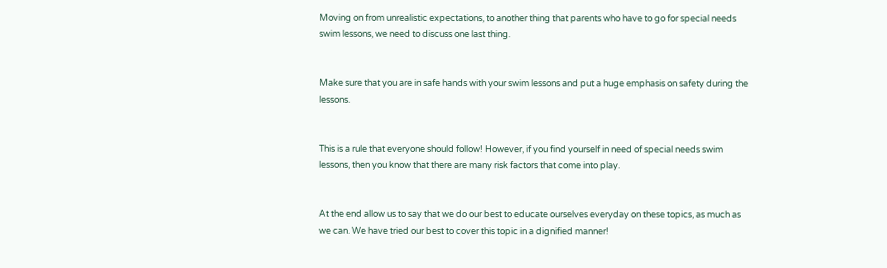Moving on from unrealistic expectations, to another thing that parents who have to go for special needs swim lessons, we need to discuss one last thing.


Make sure that you are in safe hands with your swim lessons and put a huge emphasis on safety during the lessons.


This is a rule that everyone should follow! However, if you find yourself in need of special needs swim lessons, then you know that there are many risk factors that come into play.


At the end allow us to say that we do our best to educate ourselves everyday on these topics, as much as we can. We have tried our best to cover this topic in a dignified manner!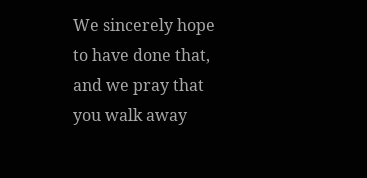We sincerely hope to have done that, and we pray that you walk away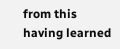from this having learned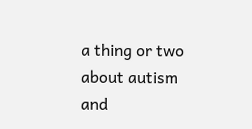a thing or two about autism and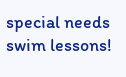special needs swim lessons!